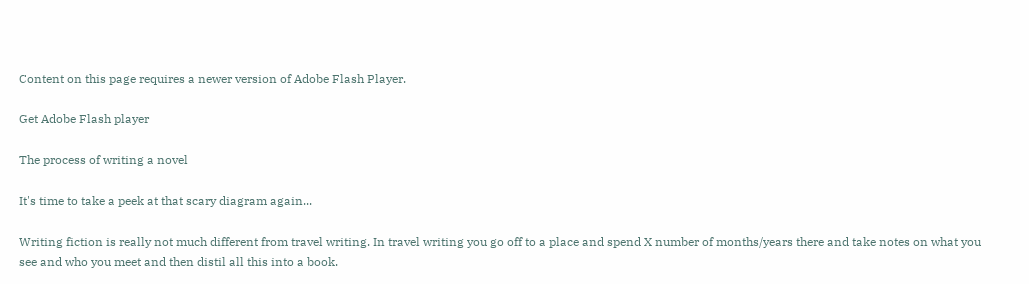Content on this page requires a newer version of Adobe Flash Player.

Get Adobe Flash player

The process of writing a novel

It's time to take a peek at that scary diagram again...

Writing fiction is really not much different from travel writing. In travel writing you go off to a place and spend X number of months/years there and take notes on what you see and who you meet and then distil all this into a book.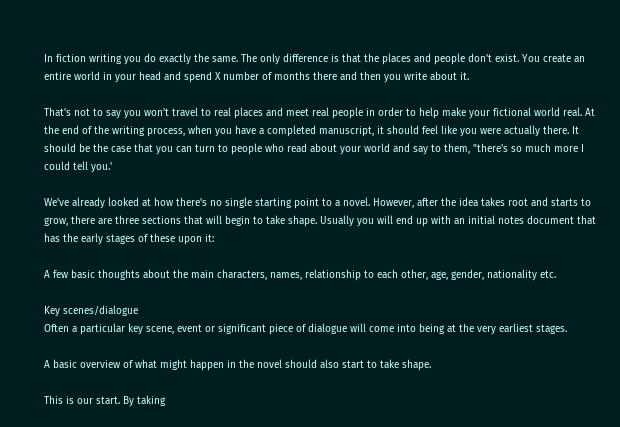In fiction writing you do exactly the same. The only difference is that the places and people don't exist. You create an entire world in your head and spend X number of months there and then you write about it.

That's not to say you won't travel to real places and meet real people in order to help make your fictional world real. At the end of the writing process, when you have a completed manuscript, it should feel like you were actually there. It should be the case that you can turn to people who read about your world and say to them, "there's so much more I could tell you.'

We've already looked at how there's no single starting point to a novel. However, after the idea takes root and starts to grow, there are three sections that will begin to take shape. Usually you will end up with an initial notes document that has the early stages of these upon it:

A few basic thoughts about the main characters, names, relationship to each other, age, gender, nationality etc.

Key scenes/dialogue
Often a particular key scene, event or significant piece of dialogue will come into being at the very earliest stages.

A basic overview of what might happen in the novel should also start to take shape.

This is our start. By taking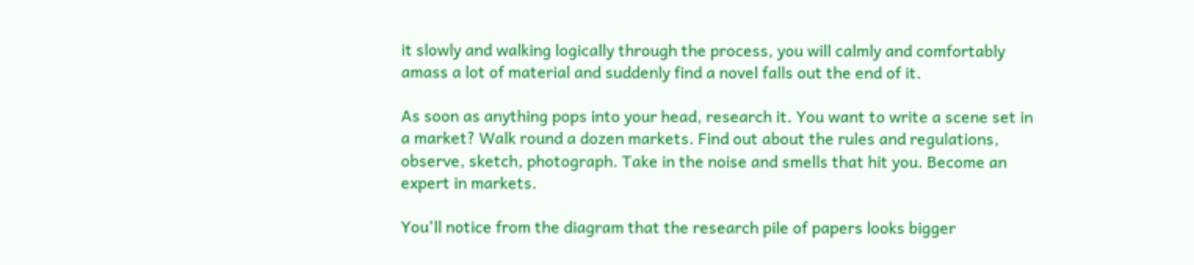it slowly and walking logically through the process, you will calmly and comfortably amass a lot of material and suddenly find a novel falls out the end of it.

As soon as anything pops into your head, research it. You want to write a scene set in a market? Walk round a dozen markets. Find out about the rules and regulations, observe, sketch, photograph. Take in the noise and smells that hit you. Become an expert in markets.

You'll notice from the diagram that the research pile of papers looks bigger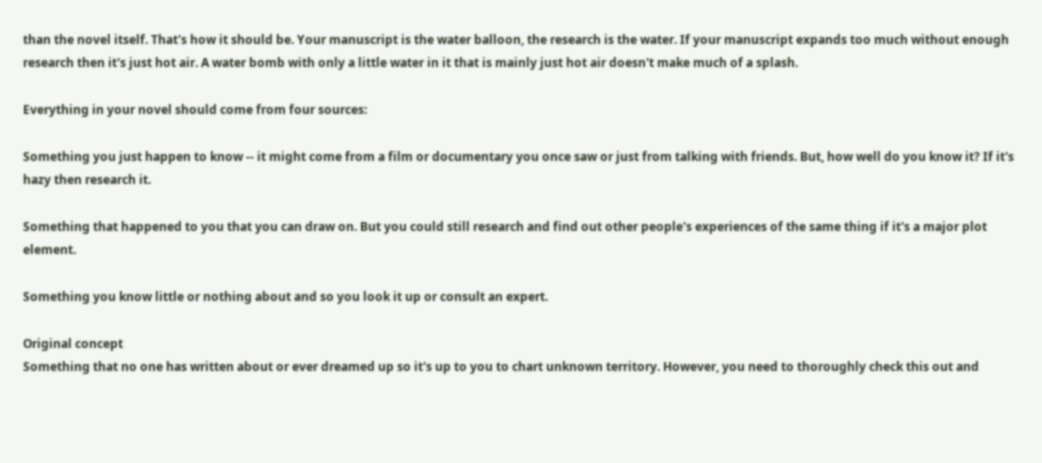than the novel itself. That's how it should be. Your manuscript is the water balloon, the research is the water. If your manuscript expands too much without enough research then it's just hot air. A water bomb with only a little water in it that is mainly just hot air doesn't make much of a splash.

Everything in your novel should come from four sources:

Something you just happen to know -- it might come from a film or documentary you once saw or just from talking with friends. But, how well do you know it? If it's hazy then research it.

Something that happened to you that you can draw on. But you could still research and find out other people's experiences of the same thing if it's a major plot element.

Something you know little or nothing about and so you look it up or consult an expert.

Original concept
Something that no one has written about or ever dreamed up so it's up to you to chart unknown territory. However, you need to thoroughly check this out and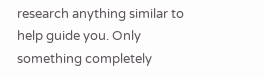research anything similar to help guide you. Only something completely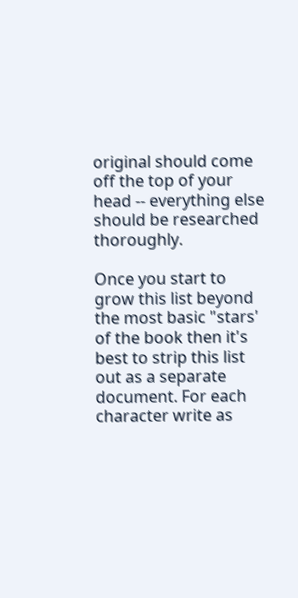original should come off the top of your head -- everything else should be researched thoroughly.

Once you start to grow this list beyond the most basic "stars' of the book then it's best to strip this list out as a separate document. For each character write as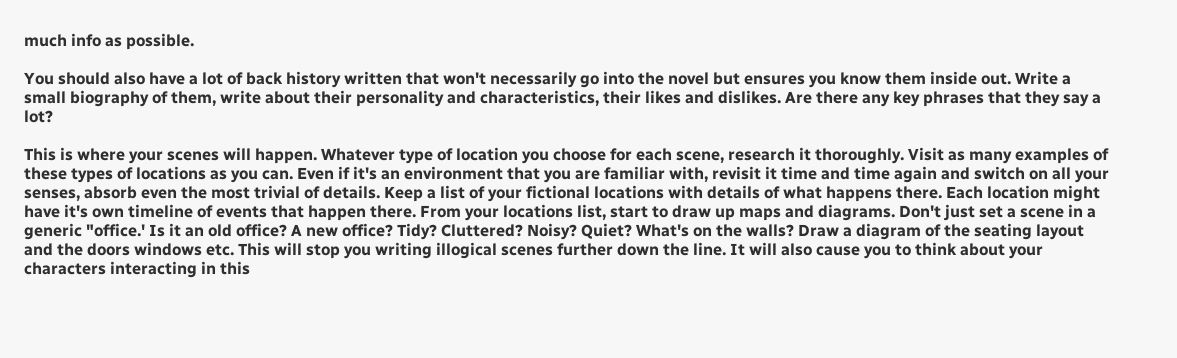much info as possible.

You should also have a lot of back history written that won't necessarily go into the novel but ensures you know them inside out. Write a small biography of them, write about their personality and characteristics, their likes and dislikes. Are there any key phrases that they say a lot?

This is where your scenes will happen. Whatever type of location you choose for each scene, research it thoroughly. Visit as many examples of these types of locations as you can. Even if it's an environment that you are familiar with, revisit it time and time again and switch on all your senses, absorb even the most trivial of details. Keep a list of your fictional locations with details of what happens there. Each location might have it's own timeline of events that happen there. From your locations list, start to draw up maps and diagrams. Don't just set a scene in a generic "office.' Is it an old office? A new office? Tidy? Cluttered? Noisy? Quiet? What's on the walls? Draw a diagram of the seating layout and the doors windows etc. This will stop you writing illogical scenes further down the line. It will also cause you to think about your characters interacting in this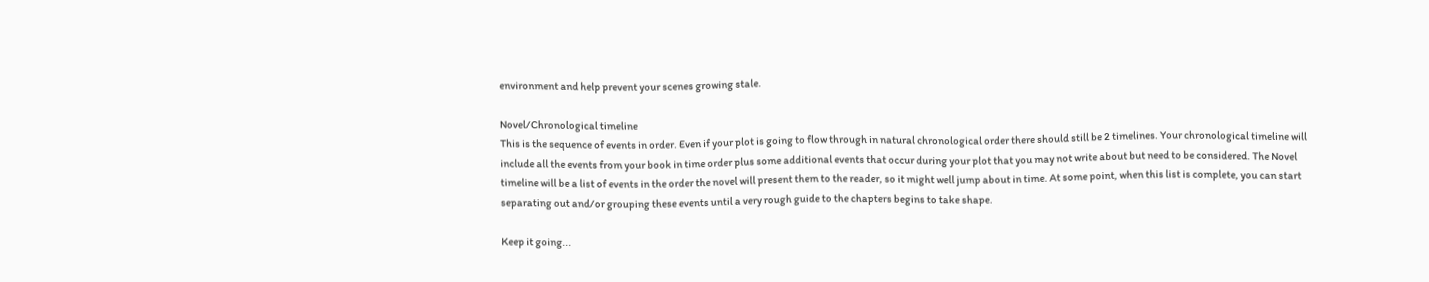environment and help prevent your scenes growing stale.

Novel/Chronological timeline
This is the sequence of events in order. Even if your plot is going to flow through in natural chronological order there should still be 2 timelines. Your chronological timeline will include all the events from your book in time order plus some additional events that occur during your plot that you may not write about but need to be considered. The Novel timeline will be a list of events in the order the novel will present them to the reader, so it might well jump about in time. At some point, when this list is complete, you can start separating out and/or grouping these events until a very rough guide to the chapters begins to take shape.

Keep it going...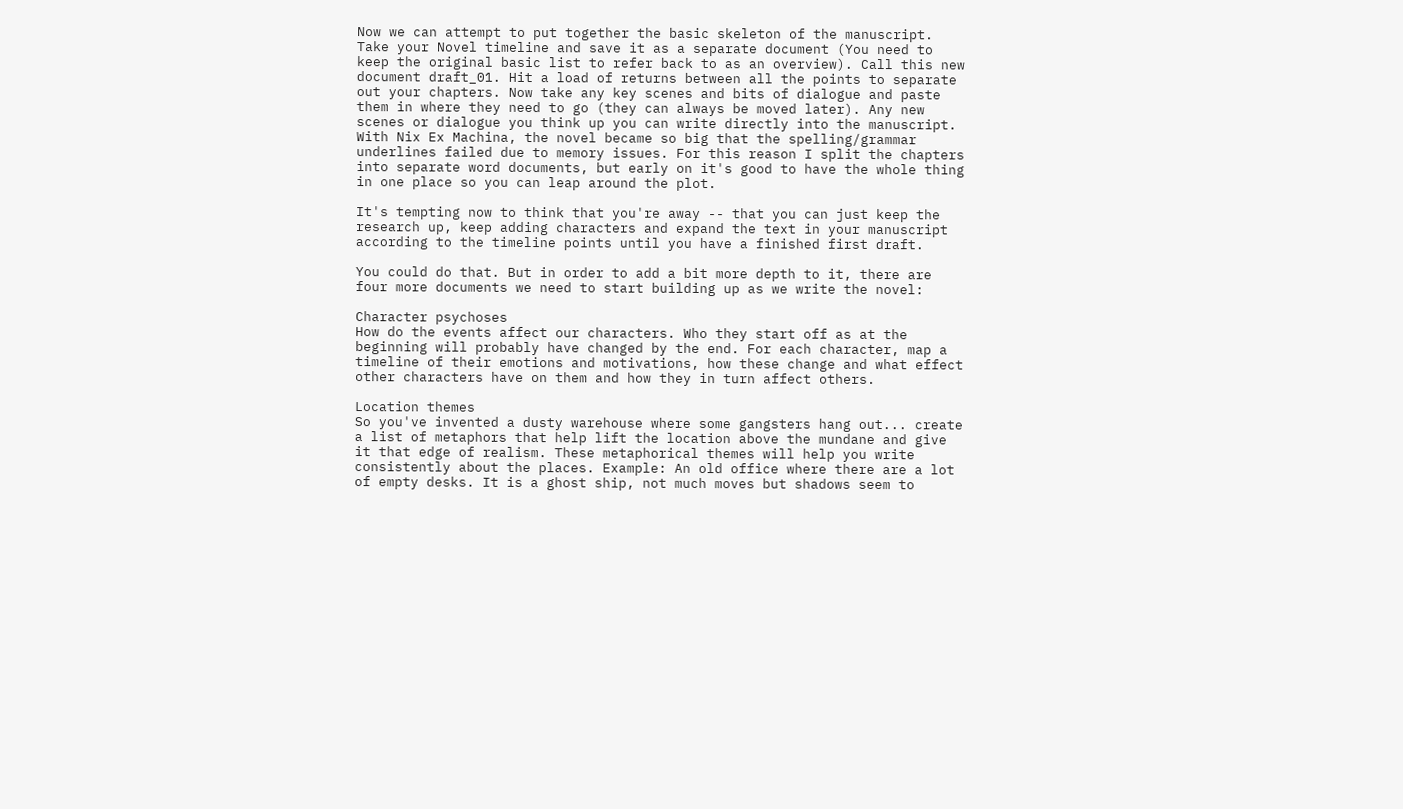Now we can attempt to put together the basic skeleton of the manuscript. Take your Novel timeline and save it as a separate document (You need to keep the original basic list to refer back to as an overview). Call this new document draft_01. Hit a load of returns between all the points to separate out your chapters. Now take any key scenes and bits of dialogue and paste them in where they need to go (they can always be moved later). Any new scenes or dialogue you think up you can write directly into the manuscript. With Nix Ex Machina, the novel became so big that the spelling/grammar underlines failed due to memory issues. For this reason I split the chapters into separate word documents, but early on it's good to have the whole thing in one place so you can leap around the plot.

It's tempting now to think that you're away -- that you can just keep the research up, keep adding characters and expand the text in your manuscript according to the timeline points until you have a finished first draft.

You could do that. But in order to add a bit more depth to it, there are four more documents we need to start building up as we write the novel:

Character psychoses
How do the events affect our characters. Who they start off as at the beginning will probably have changed by the end. For each character, map a timeline of their emotions and motivations, how these change and what effect other characters have on them and how they in turn affect others.

Location themes
So you've invented a dusty warehouse where some gangsters hang out... create a list of metaphors that help lift the location above the mundane and give it that edge of realism. These metaphorical themes will help you write consistently about the places. Example: An old office where there are a lot of empty desks. It is a ghost ship, not much moves but shadows seem to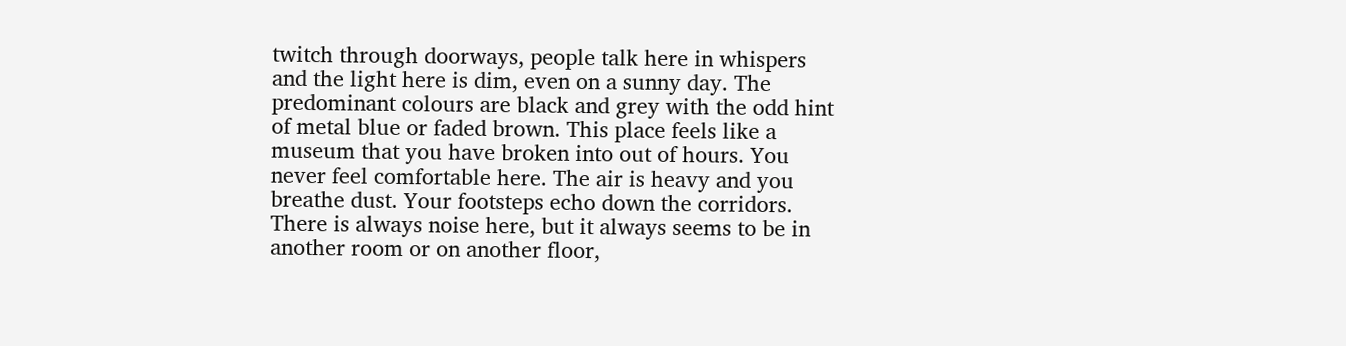twitch through doorways, people talk here in whispers and the light here is dim, even on a sunny day. The predominant colours are black and grey with the odd hint of metal blue or faded brown. This place feels like a museum that you have broken into out of hours. You never feel comfortable here. The air is heavy and you breathe dust. Your footsteps echo down the corridors. There is always noise here, but it always seems to be in another room or on another floor,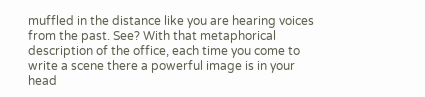muffled in the distance like you are hearing voices from the past. See? With that metaphorical description of the office, each time you come to write a scene there a powerful image is in your head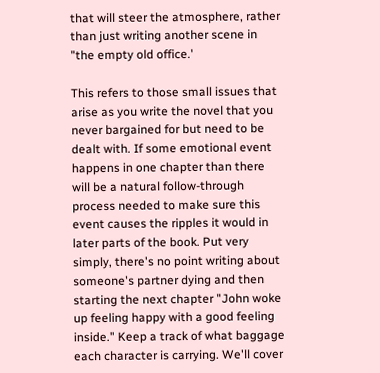that will steer the atmosphere, rather than just writing another scene in "the empty old office.'

This refers to those small issues that arise as you write the novel that you never bargained for but need to be dealt with. If some emotional event happens in one chapter than there will be a natural follow-through process needed to make sure this event causes the ripples it would in later parts of the book. Put very simply, there's no point writing about someone's partner dying and then starting the next chapter "John woke up feeling happy with a good feeling inside." Keep a track of what baggage each character is carrying. We'll cover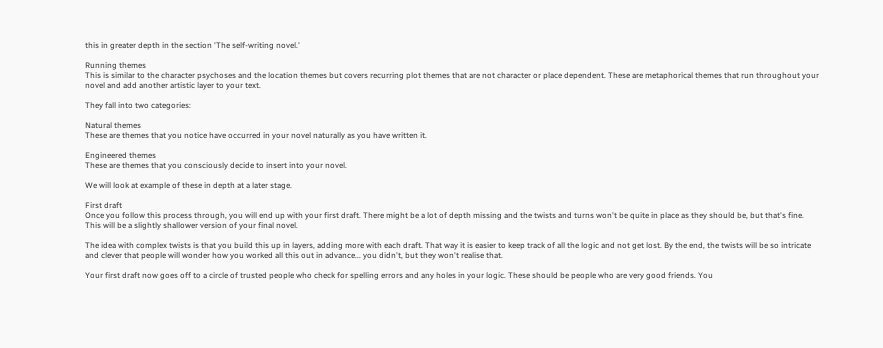this in greater depth in the section 'The self-writing novel.'

Running themes
This is similar to the character psychoses and the location themes but covers recurring plot themes that are not character or place dependent. These are metaphorical themes that run throughout your novel and add another artistic layer to your text.

They fall into two categories:

Natural themes
These are themes that you notice have occurred in your novel naturally as you have written it.

Engineered themes
These are themes that you consciously decide to insert into your novel.

We will look at example of these in depth at a later stage.

First draft
Once you follow this process through, you will end up with your first draft. There might be a lot of depth missing and the twists and turns won't be quite in place as they should be, but that's fine. This will be a slightly shallower version of your final novel.

The idea with complex twists is that you build this up in layers, adding more with each draft. That way it is easier to keep track of all the logic and not get lost. By the end, the twists will be so intricate and clever that people will wonder how you worked all this out in advance... you didn't, but they won't realise that.

Your first draft now goes off to a circle of trusted people who check for spelling errors and any holes in your logic. These should be people who are very good friends. You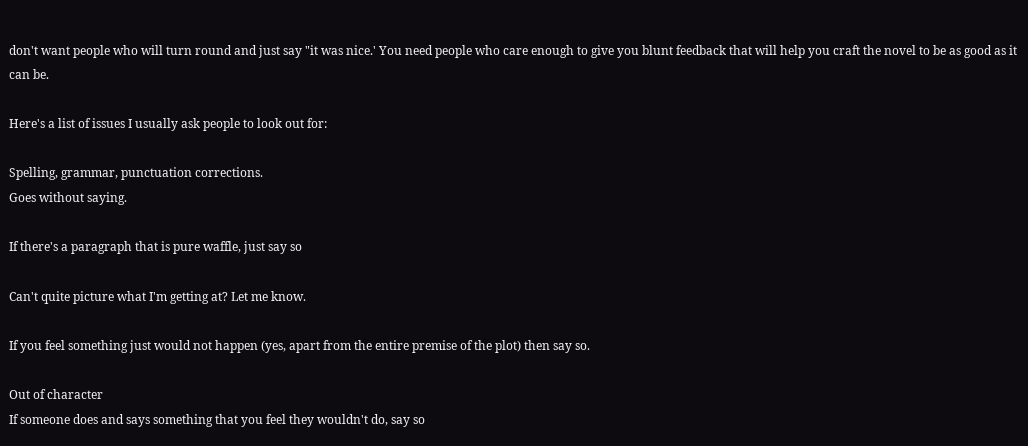don't want people who will turn round and just say "it was nice.' You need people who care enough to give you blunt feedback that will help you craft the novel to be as good as it can be.

Here's a list of issues I usually ask people to look out for:

Spelling, grammar, punctuation corrections.
Goes without saying.

If there's a paragraph that is pure waffle, just say so

Can't quite picture what I'm getting at? Let me know.

If you feel something just would not happen (yes, apart from the entire premise of the plot) then say so.

Out of character
If someone does and says something that you feel they wouldn't do, say so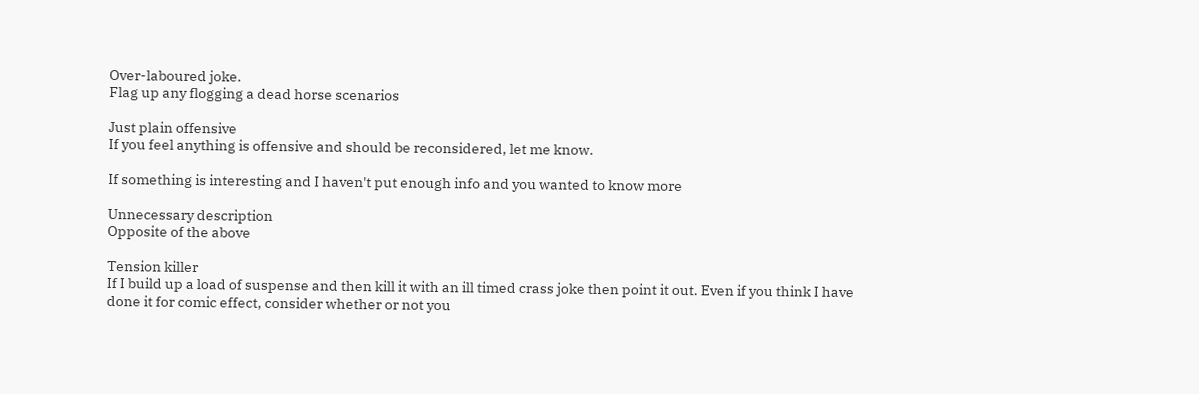Over-laboured joke.
Flag up any flogging a dead horse scenarios

Just plain offensive
If you feel anything is offensive and should be reconsidered, let me know.

If something is interesting and I haven't put enough info and you wanted to know more

Unnecessary description
Opposite of the above

Tension killer
If I build up a load of suspense and then kill it with an ill timed crass joke then point it out. Even if you think I have done it for comic effect, consider whether or not you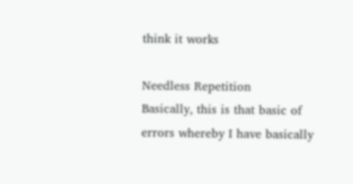think it works

Needless Repetition
Basically, this is that basic of errors whereby I have basically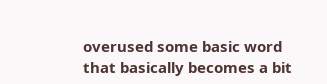overused some basic word that basically becomes a bit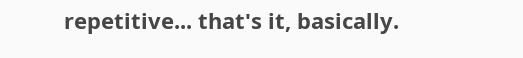repetitive... that's it, basically.